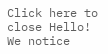Click here to close Hello! We notice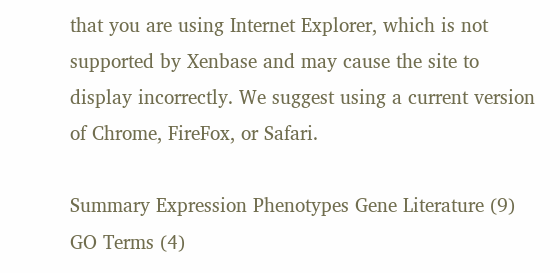that you are using Internet Explorer, which is not supported by Xenbase and may cause the site to display incorrectly. We suggest using a current version of Chrome, FireFox, or Safari.

Summary Expression Phenotypes Gene Literature (9) GO Terms (4)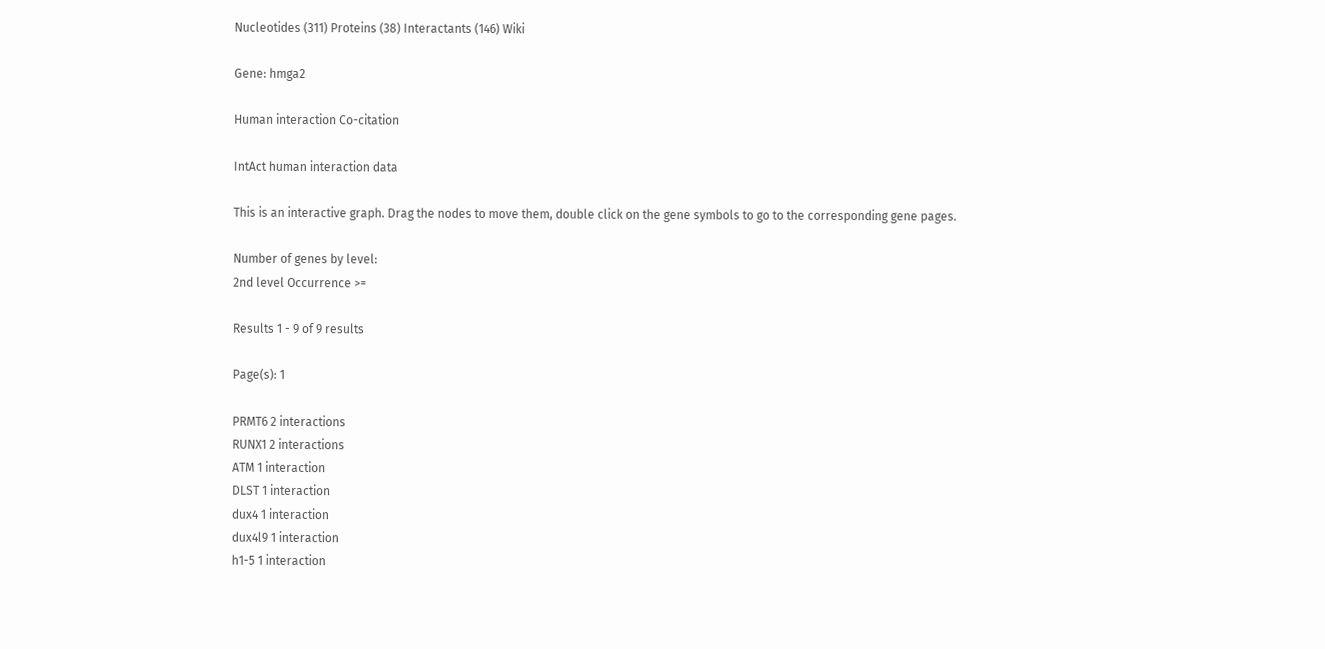Nucleotides (311) Proteins (38) Interactants (146) Wiki

Gene: hmga2

Human interaction Co-citation

IntAct human interaction data

This is an interactive graph. Drag the nodes to move them, double click on the gene symbols to go to the corresponding gene pages.

Number of genes by level:
2nd level Occurrence >=

Results 1 - 9 of 9 results

Page(s): 1

PRMT6 2 interactions
RUNX1 2 interactions
ATM 1 interaction
DLST 1 interaction
dux4 1 interaction
dux4l9 1 interaction
h1-5 1 interaction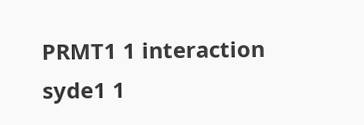PRMT1 1 interaction
syde1 1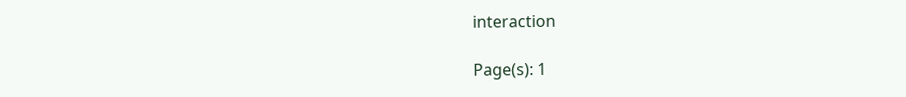interaction

Page(s): 1